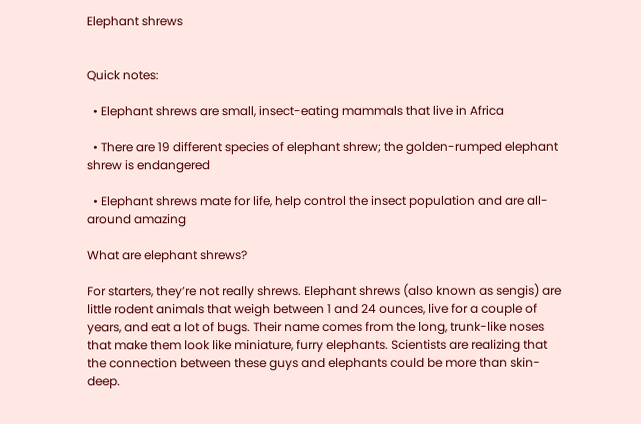Elephant shrews


Quick notes:

  • Elephant shrews are small, insect-eating mammals that live in Africa

  • There are 19 different species of elephant shrew; the golden-rumped elephant shrew is endangered

  • Elephant shrews mate for life, help control the insect population and are all-around amazing

What are elephant shrews?

For starters, they’re not really shrews. Elephant shrews (also known as sengis) are little rodent animals that weigh between 1 and 24 ounces, live for a couple of years, and eat a lot of bugs. Their name comes from the long, trunk-like noses that make them look like miniature, furry elephants. Scientists are realizing that the connection between these guys and elephants could be more than skin-deep.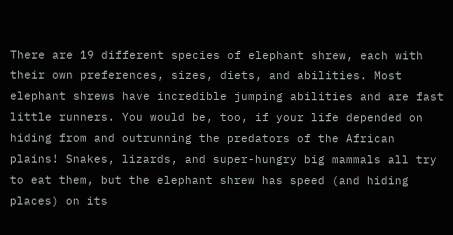There are 19 different species of elephant shrew, each with their own preferences, sizes, diets, and abilities. Most elephant shrews have incredible jumping abilities and are fast little runners. You would be, too, if your life depended on hiding from and outrunning the predators of the African plains! Snakes, lizards, and super-hungry big mammals all try to eat them, but the elephant shrew has speed (and hiding places) on its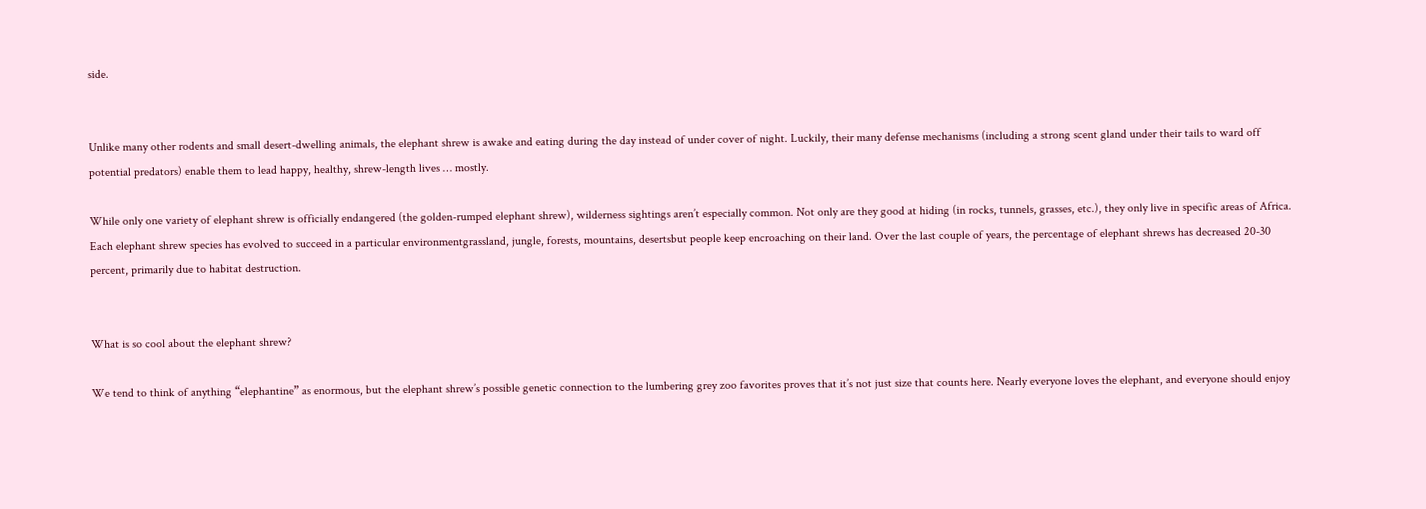side.


Unlike many other rodents and small desert-dwelling animals, the elephant shrew is awake and eating during the day instead of under cover of night. Luckily, their many defense mechanisms (including a strong scent gland under their tails to ward off potential predators) enable them to lead happy, healthy, shrew-length lives … mostly.

While only one variety of elephant shrew is officially endangered (the golden-rumped elephant shrew), wilderness sightings aren’t especially common. Not only are they good at hiding (in rocks, tunnels, grasses, etc.), they only live in specific areas of Africa. Each elephant shrew species has evolved to succeed in a particular environmentgrassland, jungle, forests, mountains, desertsbut people keep encroaching on their land. Over the last couple of years, the percentage of elephant shrews has decreased 20-30 percent, primarily due to habitat destruction.


What is so cool about the elephant shrew?

We tend to think of anything “elephantine” as enormous, but the elephant shrew’s possible genetic connection to the lumbering grey zoo favorites proves that it’s not just size that counts here. Nearly everyone loves the elephant, and everyone should enjoy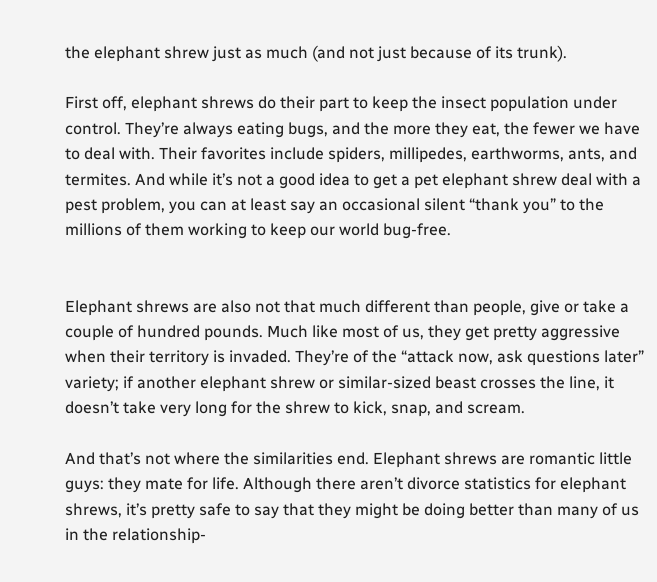the elephant shrew just as much (and not just because of its trunk).

First off, elephant shrews do their part to keep the insect population under control. They’re always eating bugs, and the more they eat, the fewer we have to deal with. Their favorites include spiders, millipedes, earthworms, ants, and termites. And while it’s not a good idea to get a pet elephant shrew deal with a pest problem, you can at least say an occasional silent “thank you” to the millions of them working to keep our world bug-free.


Elephant shrews are also not that much different than people, give or take a couple of hundred pounds. Much like most of us, they get pretty aggressive when their territory is invaded. They’re of the “attack now, ask questions later” variety; if another elephant shrew or similar-sized beast crosses the line, it doesn’t take very long for the shrew to kick, snap, and scream.

And that’s not where the similarities end. Elephant shrews are romantic little guys: they mate for life. Although there aren’t divorce statistics for elephant shrews, it’s pretty safe to say that they might be doing better than many of us in the relationship-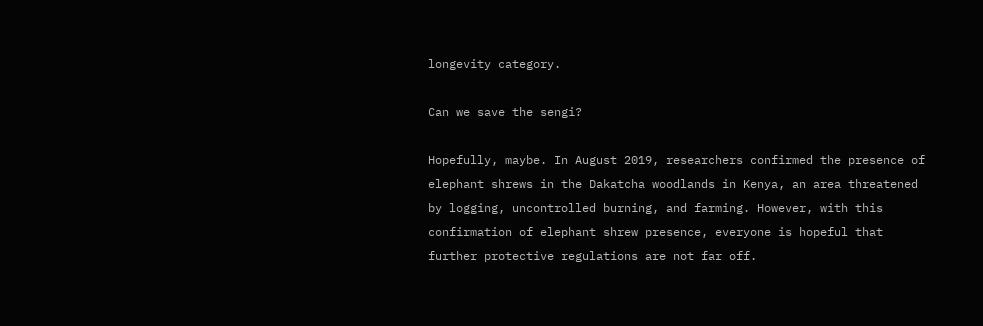longevity category.

Can we save the sengi?

Hopefully, maybe. In August 2019, researchers confirmed the presence of elephant shrews in the Dakatcha woodlands in Kenya, an area threatened by logging, uncontrolled burning, and farming. However, with this confirmation of elephant shrew presence, everyone is hopeful that further protective regulations are not far off.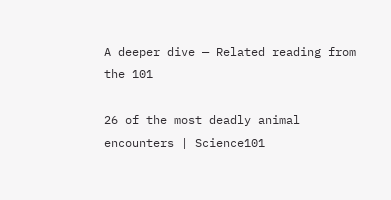A deeper dive — Related reading from the 101

26 of the most deadly animal encounters | Science101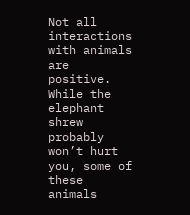Not all interactions with animals are positive. While the elephant shrew probably won’t hurt you, some of these animals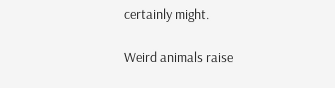certainly might.

Weird animals raise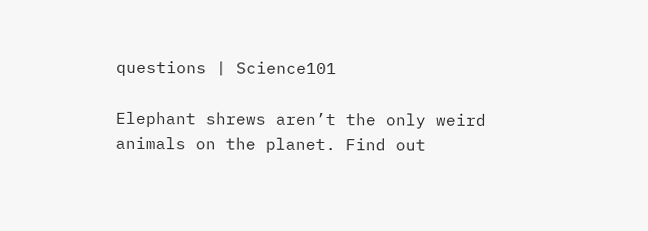questions | Science101

Elephant shrews aren’t the only weird animals on the planet. Find out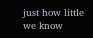just how little we know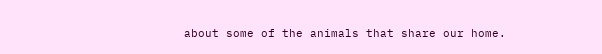about some of the animals that share our home.